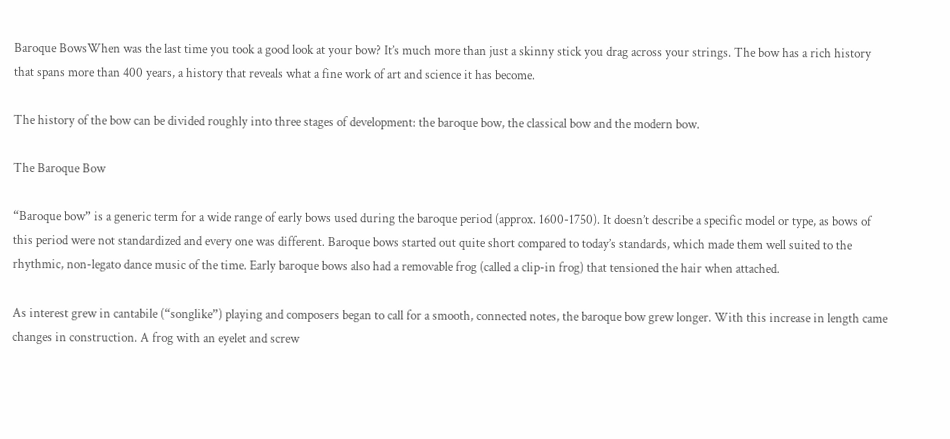Baroque BowsWhen was the last time you took a good look at your bow? It’s much more than just a skinny stick you drag across your strings. The bow has a rich history that spans more than 400 years, a history that reveals what a fine work of art and science it has become.

The history of the bow can be divided roughly into three stages of development: the baroque bow, the classical bow and the modern bow.

The Baroque Bow

“Baroque bow” is a generic term for a wide range of early bows used during the baroque period (approx. 1600-1750). It doesn’t describe a specific model or type, as bows of this period were not standardized and every one was different. Baroque bows started out quite short compared to today’s standards, which made them well suited to the rhythmic, non-legato dance music of the time. Early baroque bows also had a removable frog (called a clip-in frog) that tensioned the hair when attached.

As interest grew in cantabile (“songlike”) playing and composers began to call for a smooth, connected notes, the baroque bow grew longer. With this increase in length came changes in construction. A frog with an eyelet and screw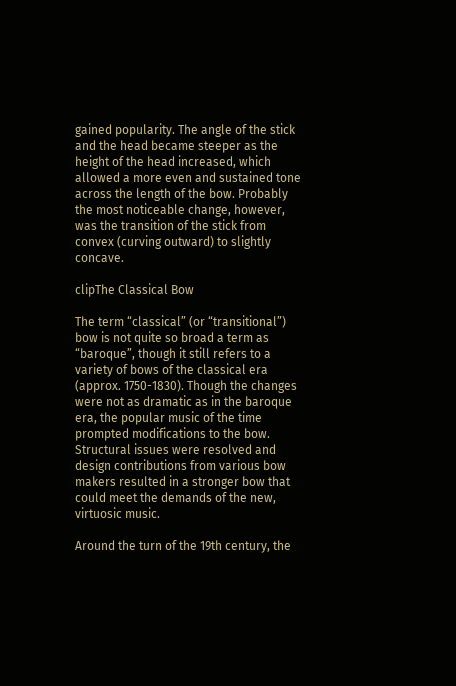gained popularity. The angle of the stick and the head became steeper as the height of the head increased, which allowed a more even and sustained tone across the length of the bow. Probably the most noticeable change, however, was the transition of the stick from convex (curving outward) to slightly concave.

clipThe Classical Bow

The term “classical” (or “transitional”) bow is not quite so broad a term as “baroque”, though it still refers to a variety of bows of the classical era (approx. 1750-1830). Though the changes were not as dramatic as in the baroque era, the popular music of the time prompted modifications to the bow. Structural issues were resolved and design contributions from various bow makers resulted in a stronger bow that could meet the demands of the new, virtuosic music.

Around the turn of the 19th century, the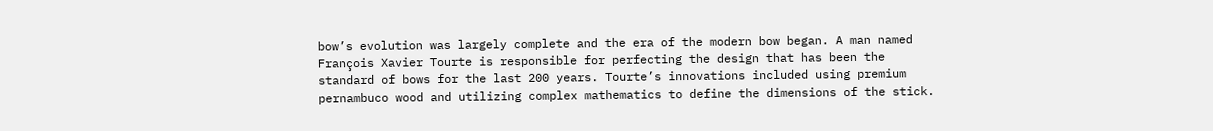bow’s evolution was largely complete and the era of the modern bow began. A man named François Xavier Tourte is responsible for perfecting the design that has been the standard of bows for the last 200 years. Tourte’s innovations included using premium pernambuco wood and utilizing complex mathematics to define the dimensions of the stick.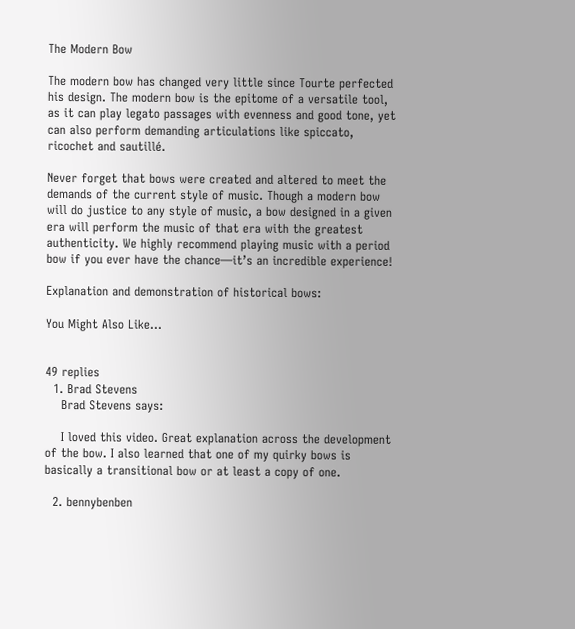The Modern Bow

The modern bow has changed very little since Tourte perfected his design. The modern bow is the epitome of a versatile tool, as it can play legato passages with evenness and good tone, yet can also perform demanding articulations like spiccato, ricochet and sautillé.

Never forget that bows were created and altered to meet the demands of the current style of music. Though a modern bow will do justice to any style of music, a bow designed in a given era will perform the music of that era with the greatest authenticity. We highly recommend playing music with a period bow if you ever have the chance—it’s an incredible experience!

Explanation and demonstration of historical bows:

You Might Also Like…


49 replies
  1. Brad Stevens
    Brad Stevens says:

    I loved this video. Great explanation across the development of the bow. I also learned that one of my quirky bows is basically a transitional bow or at least a copy of one.

  2. bennybenben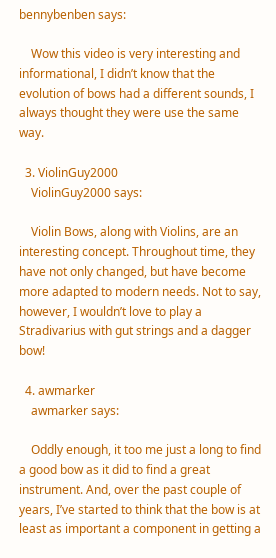bennybenben says:

    Wow this video is very interesting and informational, I didn’t know that the evolution of bows had a different sounds, I always thought they were use the same way.

  3. ViolinGuy2000
    ViolinGuy2000 says:

    Violin Bows, along with Violins, are an interesting concept. Throughout time, they have not only changed, but have become more adapted to modern needs. Not to say, however, I wouldn’t love to play a Stradivarius with gut strings and a dagger bow!

  4. awmarker
    awmarker says:

    Oddly enough, it too me just a long to find a good bow as it did to find a great instrument. And, over the past couple of years, I’ve started to think that the bow is at least as important a component in getting a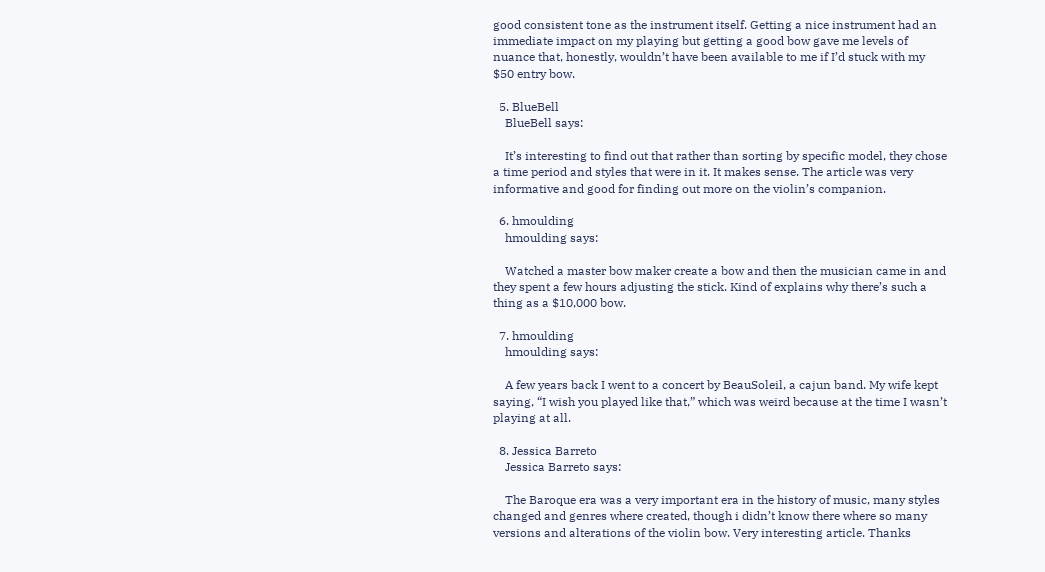good consistent tone as the instrument itself. Getting a nice instrument had an immediate impact on my playing but getting a good bow gave me levels of nuance that, honestly, wouldn’t have been available to me if I’d stuck with my $50 entry bow.

  5. BlueBell
    BlueBell says:

    It’s interesting to find out that rather than sorting by specific model, they chose a time period and styles that were in it. It makes sense. The article was very informative and good for finding out more on the violin’s companion.

  6. hmoulding
    hmoulding says:

    Watched a master bow maker create a bow and then the musician came in and they spent a few hours adjusting the stick. Kind of explains why there’s such a thing as a $10,000 bow.

  7. hmoulding
    hmoulding says:

    A few years back I went to a concert by BeauSoleil, a cajun band. My wife kept saying, “I wish you played like that,” which was weird because at the time I wasn’t playing at all.

  8. Jessica Barreto
    Jessica Barreto says:

    The Baroque era was a very important era in the history of music, many styles changed and genres where created, though i didn’t know there where so many versions and alterations of the violin bow. Very interesting article. Thanks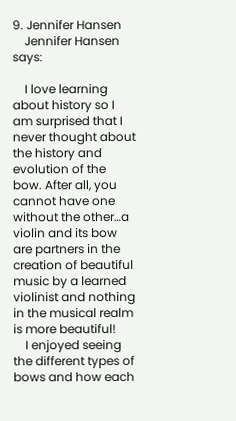9. Jennifer Hansen
    Jennifer Hansen says:

    I love learning about history so I am surprised that I never thought about the history and evolution of the bow. After all, you cannot have one without the other…a violin and its bow are partners in the creation of beautiful music by a learned violinist and nothing in the musical realm is more beautiful!
    I enjoyed seeing the different types of bows and how each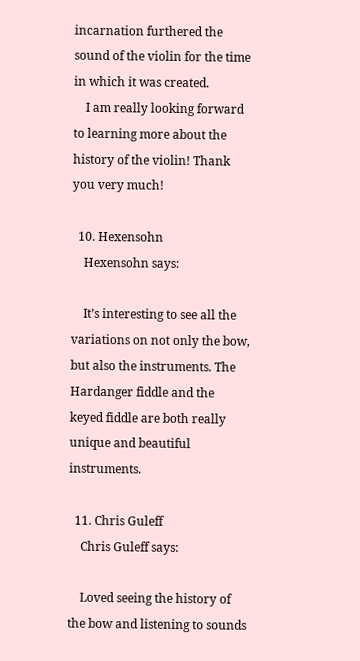incarnation furthered the sound of the violin for the time in which it was created.
    I am really looking forward to learning more about the history of the violin! Thank you very much!

  10. Hexensohn
    Hexensohn says:

    It’s interesting to see all the variations on not only the bow, but also the instruments. The Hardanger fiddle and the keyed fiddle are both really unique and beautiful instruments.

  11. Chris Guleff
    Chris Guleff says:

    Loved seeing the history of the bow and listening to sounds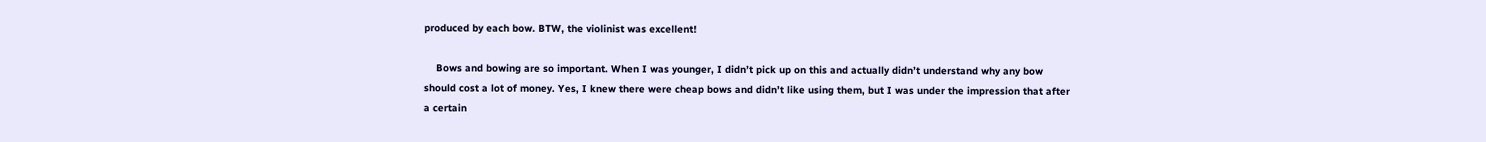produced by each bow. BTW, the violinist was excellent!

    Bows and bowing are so important. When I was younger, I didn’t pick up on this and actually didn’t understand why any bow should cost a lot of money. Yes, I knew there were cheap bows and didn’t like using them, but I was under the impression that after a certain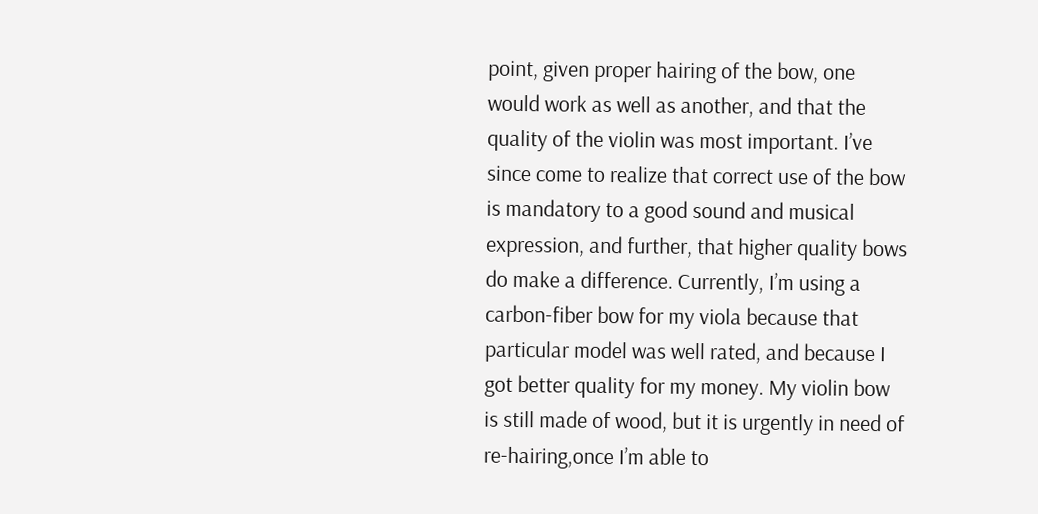point, given proper hairing of the bow, one would work as well as another, and that the quality of the violin was most important. I’ve since come to realize that correct use of the bow is mandatory to a good sound and musical expression, and further, that higher quality bows do make a difference. Currently, I’m using a carbon-fiber bow for my viola because that particular model was well rated, and because I got better quality for my money. My violin bow is still made of wood, but it is urgently in need of re-hairing,once I’m able to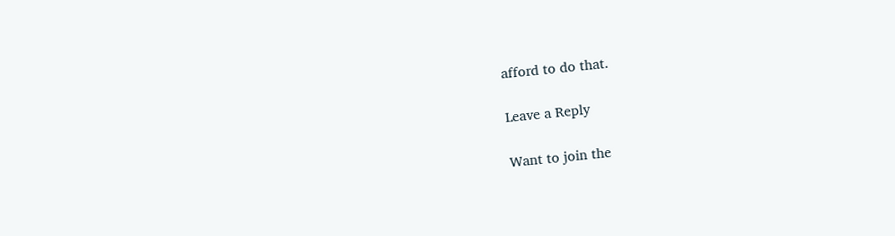afford to do that.

Leave a Reply

Want to join the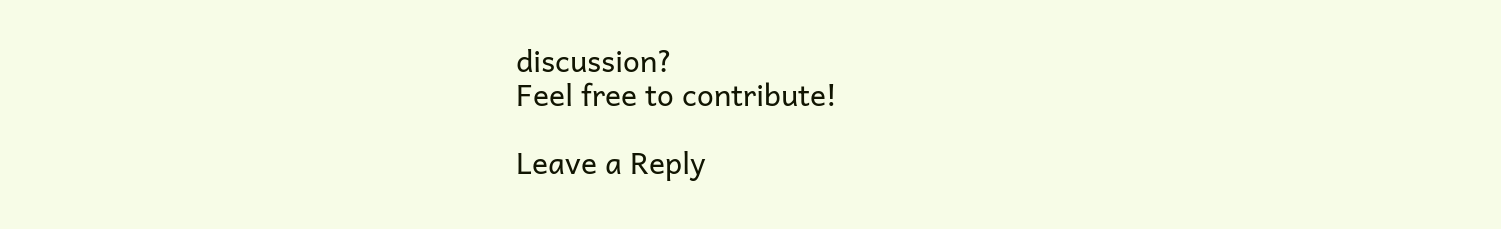discussion?
Feel free to contribute!

Leave a Reply